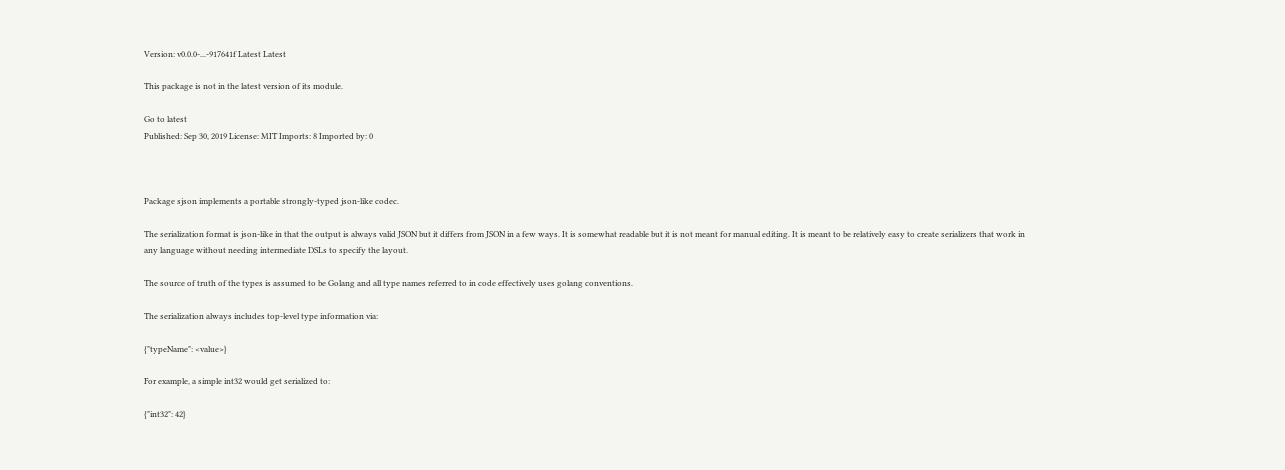Version: v0.0.0-...-917641f Latest Latest

This package is not in the latest version of its module.

Go to latest
Published: Sep 30, 2019 License: MIT Imports: 8 Imported by: 0



Package sjson implements a portable strongly-typed json-like codec.

The serialization format is json-like in that the output is always valid JSON but it differs from JSON in a few ways. It is somewhat readable but it is not meant for manual editing. It is meant to be relatively easy to create serializers that work in any language without needing intermediate DSLs to specify the layout.

The source of truth of the types is assumed to be Golang and all type names referred to in code effectively uses golang conventions.

The serialization always includes top-level type information via:

{"typeName": <value>}

For example, a simple int32 would get serialized to:

{"int32": 42}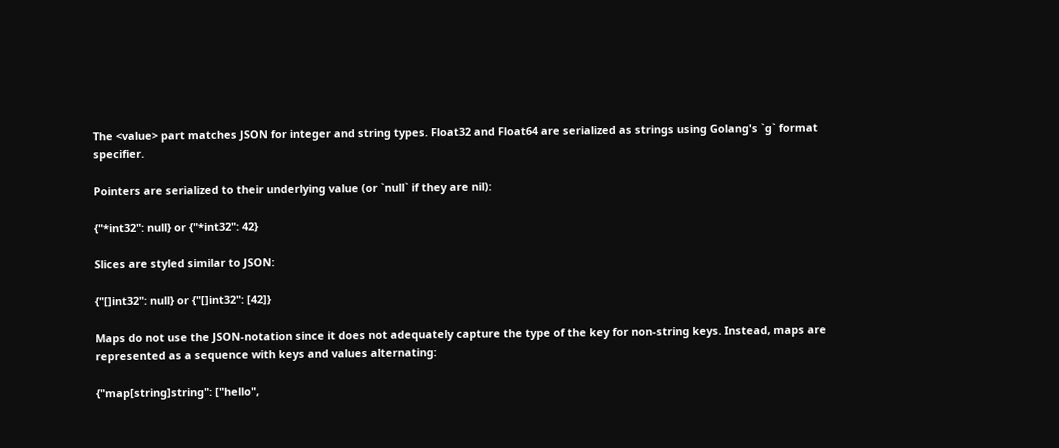The <value> part matches JSON for integer and string types. Float32 and Float64 are serialized as strings using Golang's `g` format specifier.

Pointers are serialized to their underlying value (or `null` if they are nil):

{"*int32": null} or {"*int32": 42}

Slices are styled similar to JSON:

{"[]int32": null} or {"[]int32": [42]}

Maps do not use the JSON-notation since it does not adequately capture the type of the key for non-string keys. Instead, maps are represented as a sequence with keys and values alternating:

{"map[string]string": ["hello",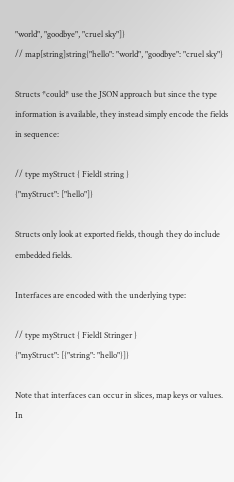"world", "goodbye", "cruel sky"]}
// map[string]string{"hello": "world", "goodbye": "cruel sky"}

Structs *could* use the JSON approach but since the type information is available, they instead simply encode the fields in sequence:

// type myStruct { Field1 string }
{"myStruct": ["hello"]}

Structs only look at exported fields, though they do include embedded fields.

Interfaces are encoded with the underlying type:

// type myStruct { Field1 Stringer }
{"myStruct": [{"string": "hello"}]}

Note that interfaces can occur in slices, map keys or values. In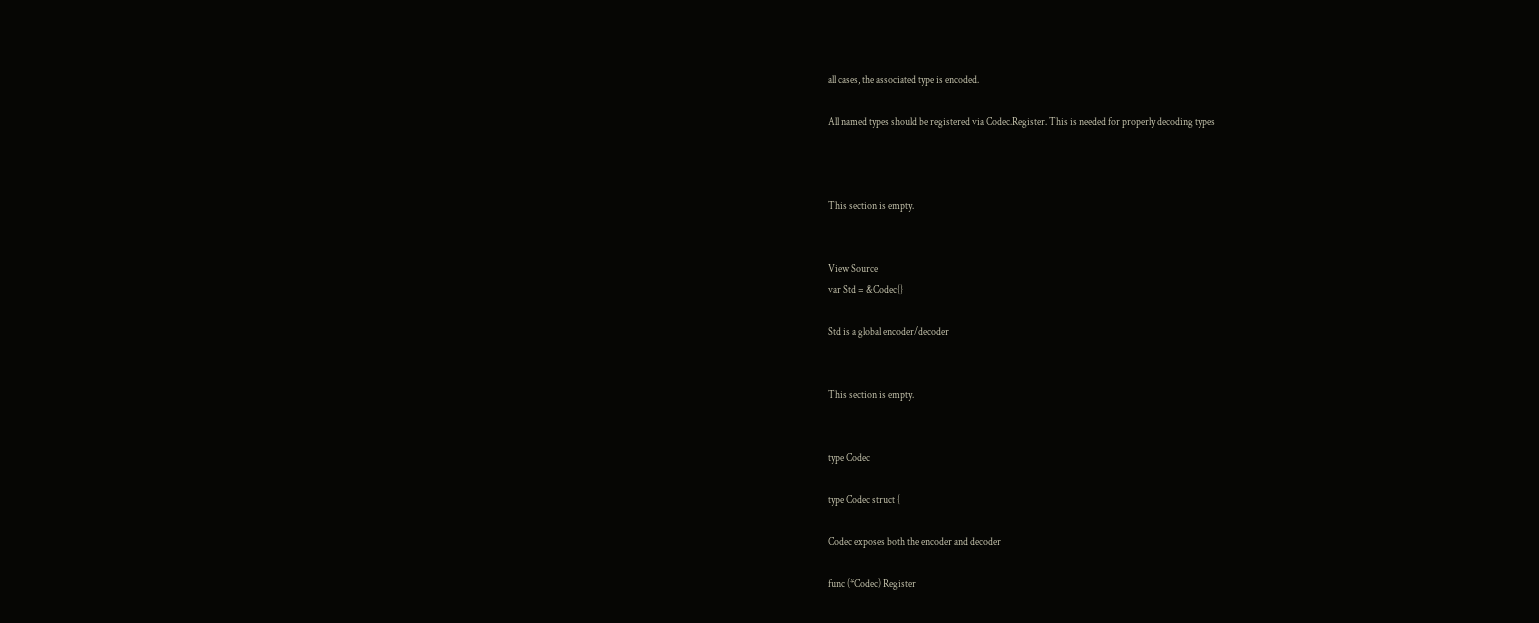all cases, the associated type is encoded.

All named types should be registered via Codec.Register. This is needed for properly decoding types



This section is empty.


View Source
var Std = &Codec{}

Std is a global encoder/decoder


This section is empty.


type Codec

type Codec struct {

Codec exposes both the encoder and decoder

func (*Codec) Register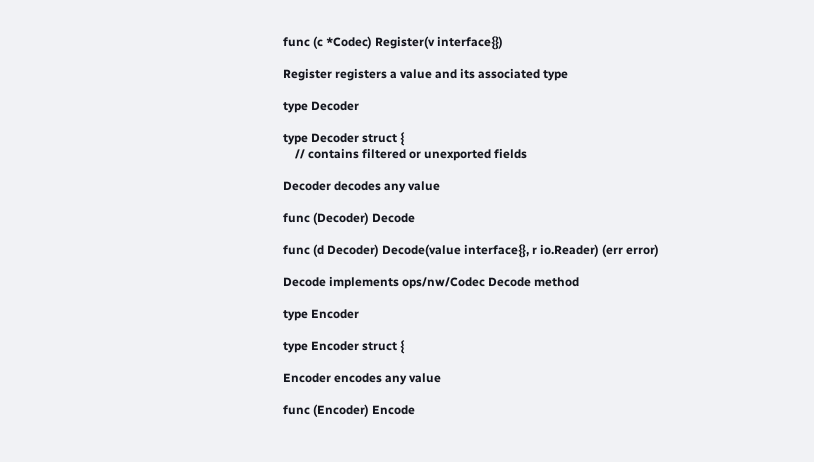func (c *Codec) Register(v interface{})

Register registers a value and its associated type

type Decoder

type Decoder struct {
    // contains filtered or unexported fields

Decoder decodes any value

func (Decoder) Decode

func (d Decoder) Decode(value interface{}, r io.Reader) (err error)

Decode implements ops/nw/Codec Decode method

type Encoder

type Encoder struct {

Encoder encodes any value

func (Encoder) Encode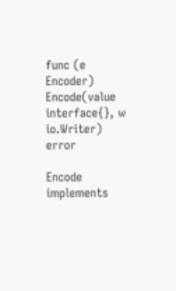func (e Encoder) Encode(value interface{}, w io.Writer) error

Encode implements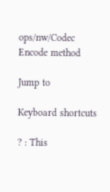ops/nw/Codec Encode method

Jump to

Keyboard shortcuts

? : This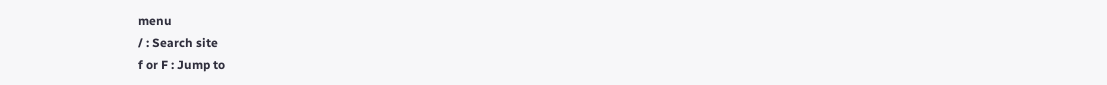menu
/ : Search site
f or F : Jump to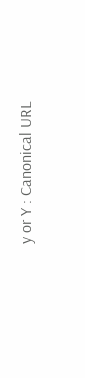y or Y : Canonical URL